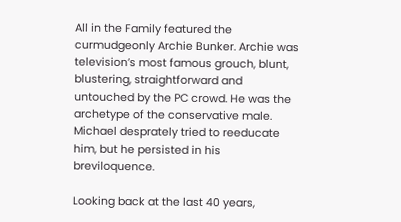All in the Family featured the curmudgeonly Archie Bunker. Archie was television’s most famous grouch, blunt, blustering, straightforward and untouched by the PC crowd. He was the archetype of the conservative male. Michael desprately tried to reeducate him, but he persisted in his breviloquence.

Looking back at the last 40 years,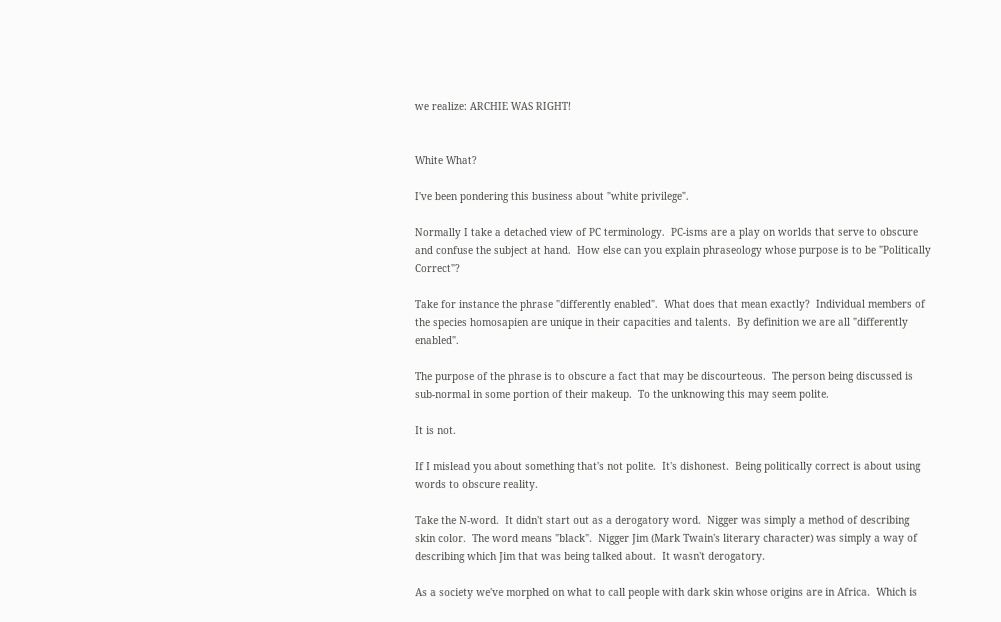we realize: ARCHIE WAS RIGHT!


White What?

I've been pondering this business about "white privilege".

Normally I take a detached view of PC terminology.  PC-isms are a play on worlds that serve to obscure and confuse the subject at hand.  How else can you explain phraseology whose purpose is to be "Politically Correct"?

Take for instance the phrase "differently enabled".  What does that mean exactly?  Individual members of the species homosapien are unique in their capacities and talents.  By definition we are all "differently enabled".

The purpose of the phrase is to obscure a fact that may be discourteous.  The person being discussed is sub-normal in some portion of their makeup.  To the unknowing this may seem polite.

It is not.

If I mislead you about something that's not polite.  It's dishonest.  Being politically correct is about using words to obscure reality.

Take the N-word.  It didn't start out as a derogatory word.  Nigger was simply a method of describing skin color.  The word means "black".  Nigger Jim (Mark Twain's literary character) was simply a way of describing which Jim that was being talked about.  It wasn't derogatory.

As a society we've morphed on what to call people with dark skin whose origins are in Africa.  Which is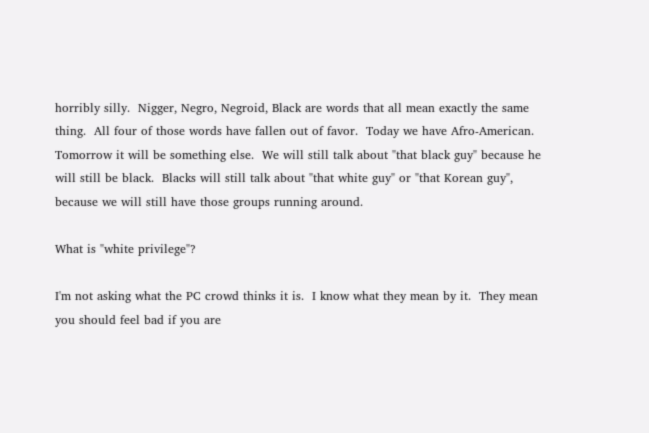horribly silly.  Nigger, Negro, Negroid, Black are words that all mean exactly the same thing.  All four of those words have fallen out of favor.  Today we have Afro-American.  Tomorrow it will be something else.  We will still talk about "that black guy" because he will still be black.  Blacks will still talk about "that white guy" or "that Korean guy", because we will still have those groups running around.

What is "white privilege"?

I'm not asking what the PC crowd thinks it is.  I know what they mean by it.  They mean you should feel bad if you are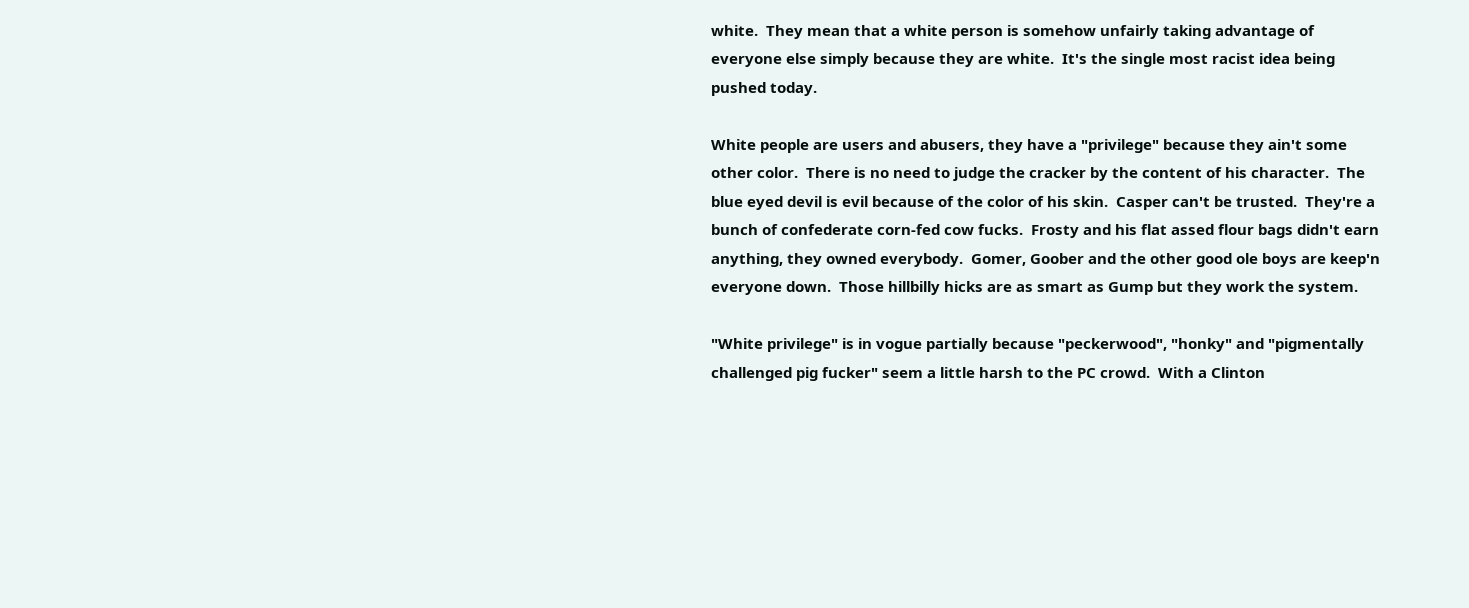white.  They mean that a white person is somehow unfairly taking advantage of everyone else simply because they are white.  It's the single most racist idea being pushed today.

White people are users and abusers, they have a "privilege" because they ain't some other color.  There is no need to judge the cracker by the content of his character.  The blue eyed devil is evil because of the color of his skin.  Casper can't be trusted.  They're a bunch of confederate corn-fed cow fucks.  Frosty and his flat assed flour bags didn't earn anything, they owned everybody.  Gomer, Goober and the other good ole boys are keep'n everyone down.  Those hillbilly hicks are as smart as Gump but they work the system.

"White privilege" is in vogue partially because "peckerwood", "honky" and "pigmentally challenged pig fucker" seem a little harsh to the PC crowd.  With a Clinton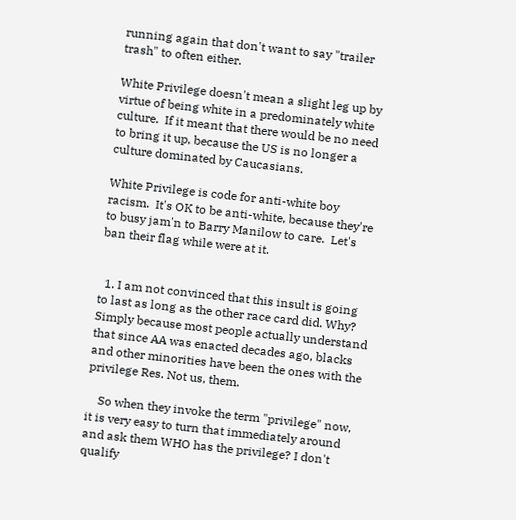running again that don't want to say "trailer trash" to often either.

White Privilege doesn't mean a slight leg up by virtue of being white in a predominately white culture.  If it meant that there would be no need to bring it up, because the US is no longer a culture dominated by Caucasians.

White Privilege is code for anti-white boy racism.  It's OK to be anti-white, because they're to busy jam'n to Barry Manilow to care.  Let's ban their flag while were at it.


  1. I am not convinced that this insult is going to last as long as the other race card did. Why? Simply because most people actually understand that since AA was enacted decades ago, blacks and other minorities have been the ones with the privilege Res. Not us, them.

    So when they invoke the term "privilege" now, it is very easy to turn that immediately around and ask them WHO has the privilege? I don't qualify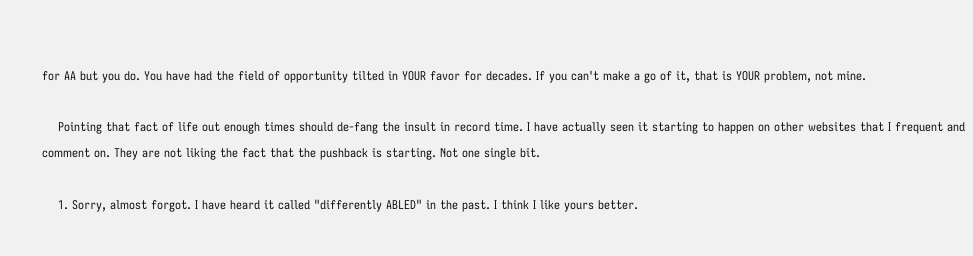for AA but you do. You have had the field of opportunity tilted in YOUR favor for decades. If you can't make a go of it, that is YOUR problem, not mine.

    Pointing that fact of life out enough times should de-fang the insult in record time. I have actually seen it starting to happen on other websites that I frequent and comment on. They are not liking the fact that the pushback is starting. Not one single bit.

    1. Sorry, almost forgot. I have heard it called "differently ABLED" in the past. I think I like yours better.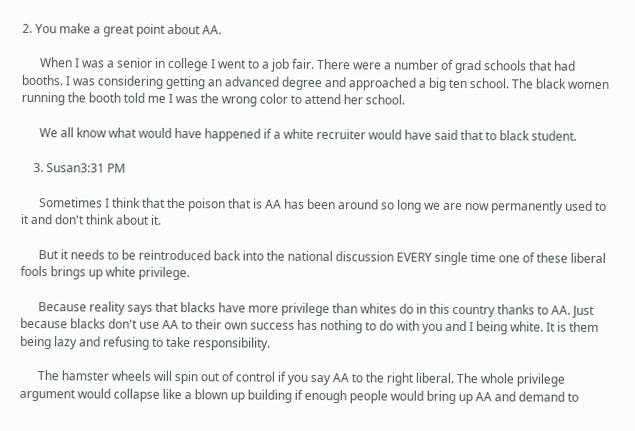2. You make a great point about AA.

      When I was a senior in college I went to a job fair. There were a number of grad schools that had booths. I was considering getting an advanced degree and approached a big ten school. The black women running the booth told me I was the wrong color to attend her school.

      We all know what would have happened if a white recruiter would have said that to black student.

    3. Susan3:31 PM

      Sometimes I think that the poison that is AA has been around so long we are now permanently used to it and don't think about it.

      But it needs to be reintroduced back into the national discussion EVERY single time one of these liberal fools brings up white privilege.

      Because reality says that blacks have more privilege than whites do in this country thanks to AA. Just because blacks don't use AA to their own success has nothing to do with you and I being white. It is them being lazy and refusing to take responsibility.

      The hamster wheels will spin out of control if you say AA to the right liberal. The whole privilege argument would collapse like a blown up building if enough people would bring up AA and demand to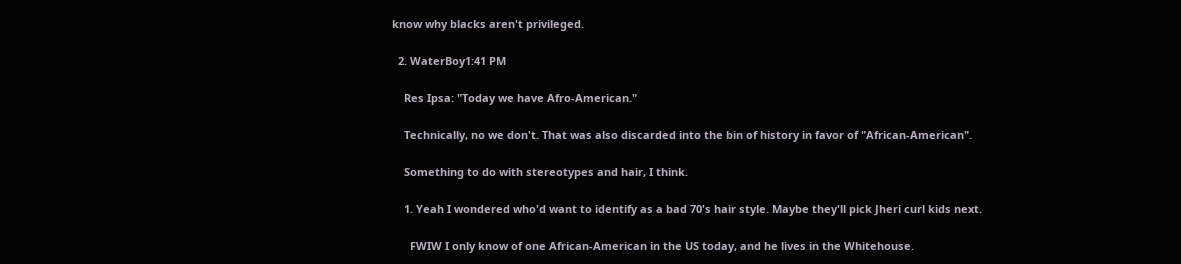know why blacks aren't privileged.

  2. WaterBoy1:41 PM

    Res Ipsa: "Today we have Afro-American."

    Technically, no we don't. That was also discarded into the bin of history in favor of "African-American".

    Something to do with stereotypes and hair, I think.

    1. Yeah I wondered who'd want to identify as a bad 70's hair style. Maybe they'll pick Jheri curl kids next.

      FWIW I only know of one African-American in the US today, and he lives in the Whitehouse.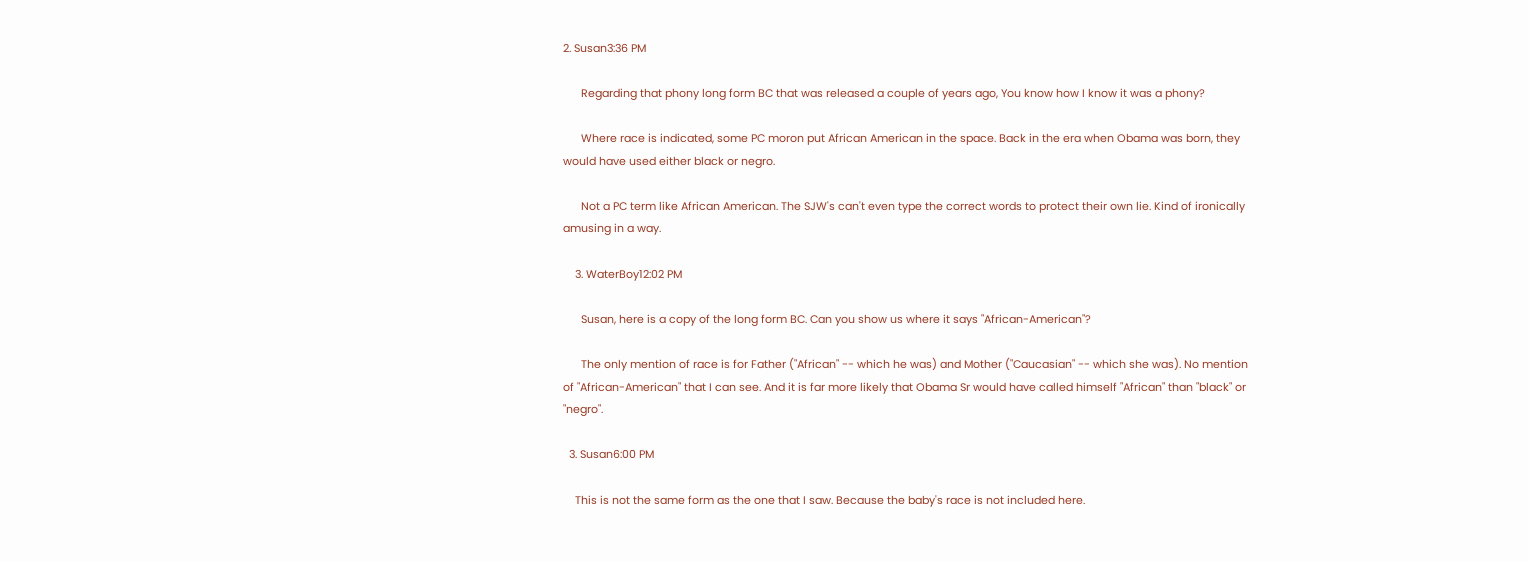2. Susan3:36 PM

      Regarding that phony long form BC that was released a couple of years ago, You know how I know it was a phony?

      Where race is indicated, some PC moron put African American in the space. Back in the era when Obama was born, they would have used either black or negro.

      Not a PC term like African American. The SJW's can't even type the correct words to protect their own lie. Kind of ironically amusing in a way.

    3. WaterBoy12:02 PM

      Susan, here is a copy of the long form BC. Can you show us where it says "African-American"?

      The only mention of race is for Father ("African" -- which he was) and Mother ("Caucasian" -- which she was). No mention of "African-American" that I can see. And it is far more likely that Obama Sr would have called himself "African" than "black" or "negro".

  3. Susan6:00 PM

    This is not the same form as the one that I saw. Because the baby's race is not included here.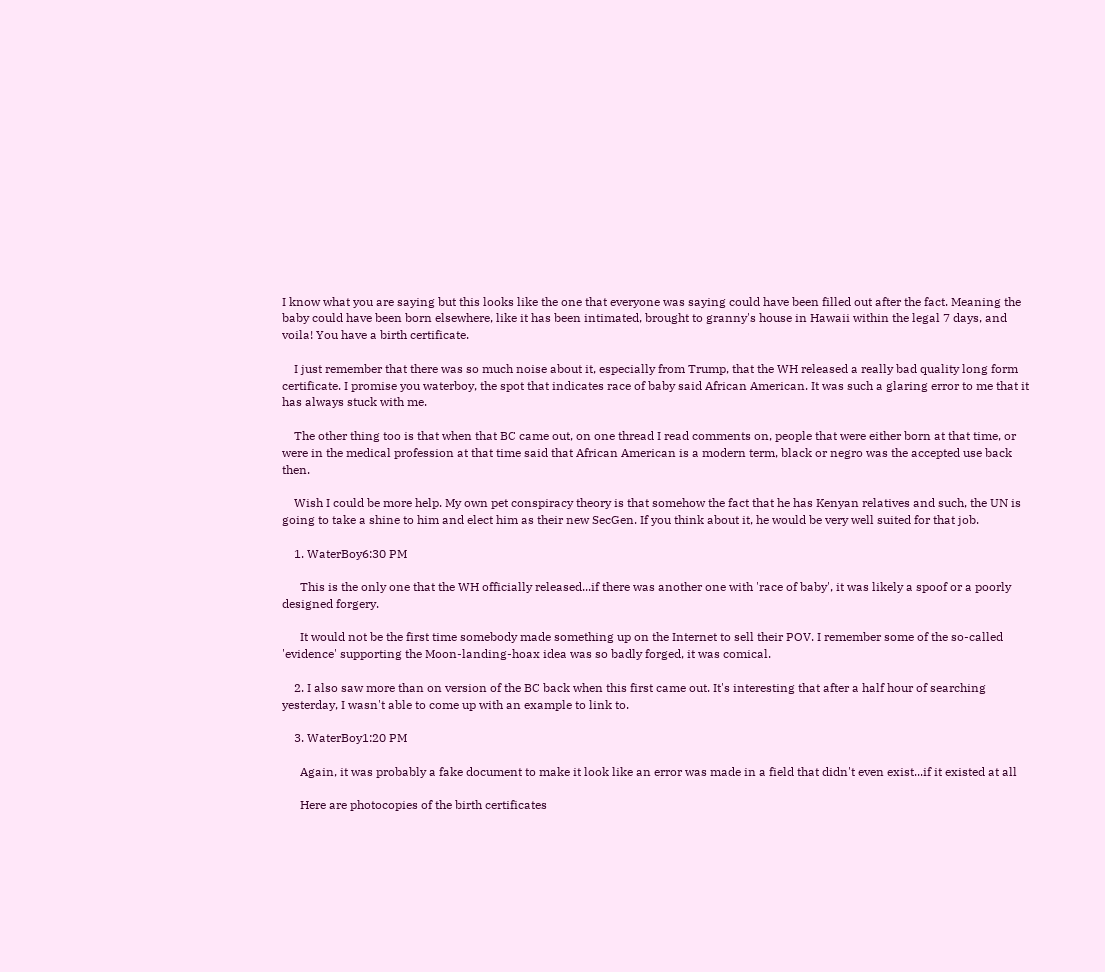I know what you are saying but this looks like the one that everyone was saying could have been filled out after the fact. Meaning the baby could have been born elsewhere, like it has been intimated, brought to granny's house in Hawaii within the legal 7 days, and voila! You have a birth certificate.

    I just remember that there was so much noise about it, especially from Trump, that the WH released a really bad quality long form certificate. I promise you waterboy, the spot that indicates race of baby said African American. It was such a glaring error to me that it has always stuck with me.

    The other thing too is that when that BC came out, on one thread I read comments on, people that were either born at that time, or were in the medical profession at that time said that African American is a modern term, black or negro was the accepted use back then.

    Wish I could be more help. My own pet conspiracy theory is that somehow the fact that he has Kenyan relatives and such, the UN is going to take a shine to him and elect him as their new SecGen. If you think about it, he would be very well suited for that job.

    1. WaterBoy6:30 PM

      This is the only one that the WH officially released...if there was another one with 'race of baby', it was likely a spoof or a poorly designed forgery.

      It would not be the first time somebody made something up on the Internet to sell their POV. I remember some of the so-called 'evidence' supporting the Moon-landing-hoax idea was so badly forged, it was comical.

    2. I also saw more than on version of the BC back when this first came out. It's interesting that after a half hour of searching yesterday, I wasn't able to come up with an example to link to.

    3. WaterBoy1:20 PM

      Again, it was probably a fake document to make it look like an error was made in a field that didn't even exist...if it existed at all

      Here are photocopies of the birth certificates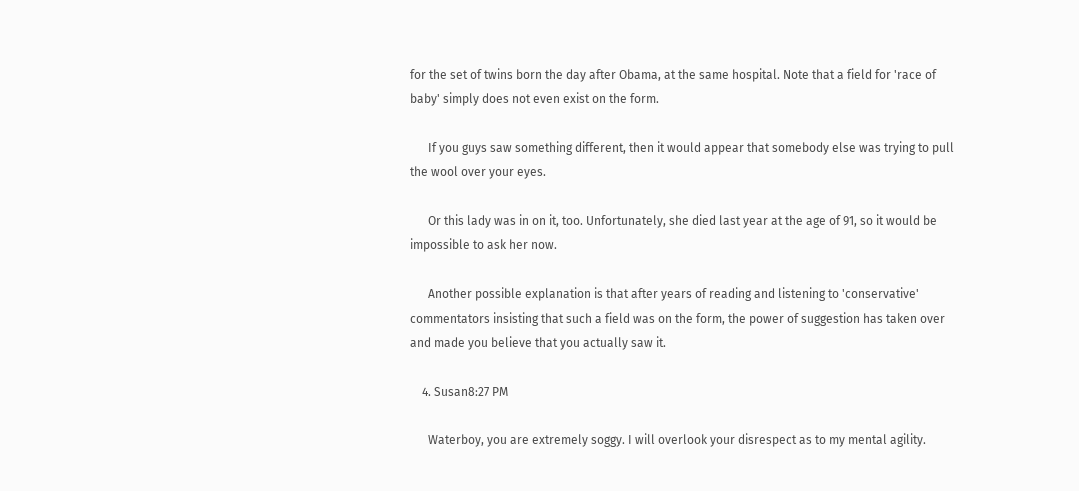for the set of twins born the day after Obama, at the same hospital. Note that a field for 'race of baby' simply does not even exist on the form.

      If you guys saw something different, then it would appear that somebody else was trying to pull the wool over your eyes.

      Or this lady was in on it, too. Unfortunately, she died last year at the age of 91, so it would be impossible to ask her now.

      Another possible explanation is that after years of reading and listening to 'conservative' commentators insisting that such a field was on the form, the power of suggestion has taken over and made you believe that you actually saw it.

    4. Susan8:27 PM

      Waterboy, you are extremely soggy. I will overlook your disrespect as to my mental agility.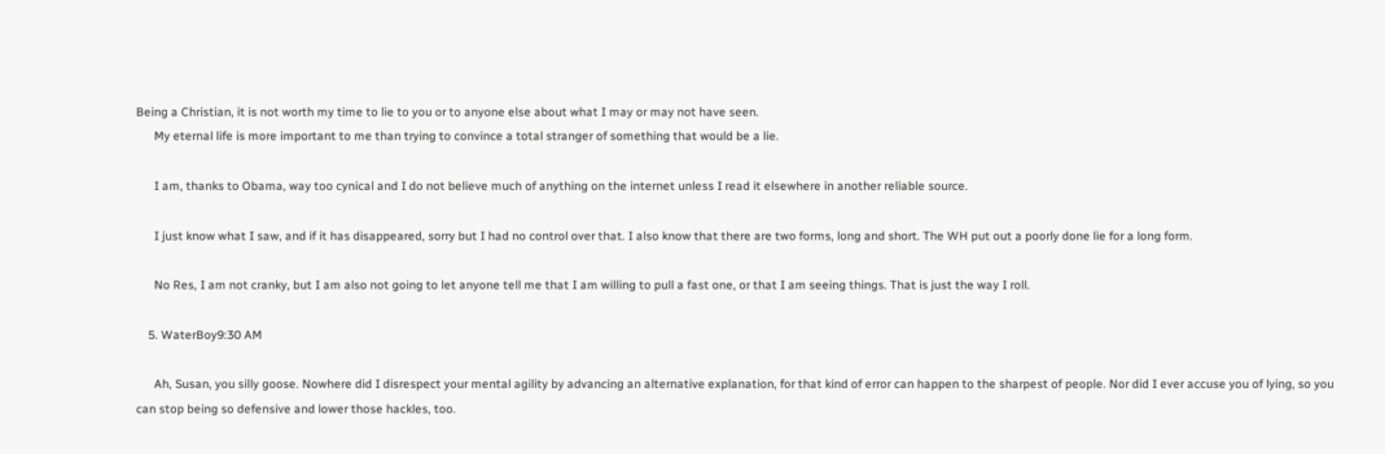Being a Christian, it is not worth my time to lie to you or to anyone else about what I may or may not have seen.
      My eternal life is more important to me than trying to convince a total stranger of something that would be a lie.

      I am, thanks to Obama, way too cynical and I do not believe much of anything on the internet unless I read it elsewhere in another reliable source.

      I just know what I saw, and if it has disappeared, sorry but I had no control over that. I also know that there are two forms, long and short. The WH put out a poorly done lie for a long form.

      No Res, I am not cranky, but I am also not going to let anyone tell me that I am willing to pull a fast one, or that I am seeing things. That is just the way I roll.

    5. WaterBoy9:30 AM

      Ah, Susan, you silly goose. Nowhere did I disrespect your mental agility by advancing an alternative explanation, for that kind of error can happen to the sharpest of people. Nor did I ever accuse you of lying, so you can stop being so defensive and lower those hackles, too.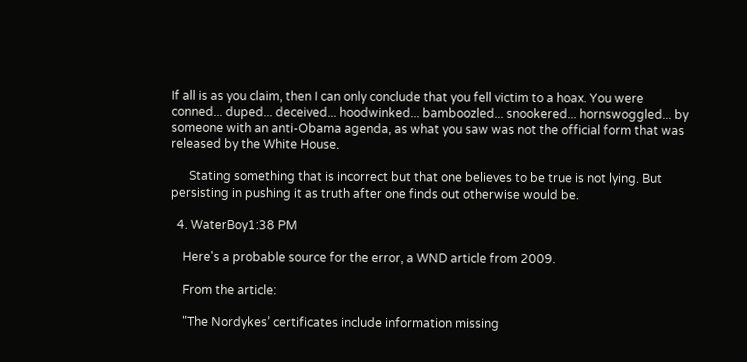If all is as you claim, then I can only conclude that you fell victim to a hoax. You were conned... duped... deceived... hoodwinked... bamboozled... snookered... hornswoggled... by someone with an anti-Obama agenda, as what you saw was not the official form that was released by the White House.

      Stating something that is incorrect but that one believes to be true is not lying. But persisting in pushing it as truth after one finds out otherwise would be.

  4. WaterBoy1:38 PM

    Here's a probable source for the error, a WND article from 2009.

    From the article:

    "The Nordykes’ certificates include information missing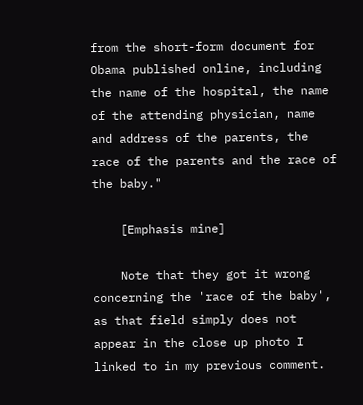from the short-form document for Obama published online, including the name of the hospital, the name of the attending physician, name and address of the parents, the race of the parents and the race of the baby."

    [Emphasis mine]

    Note that they got it wrong concerning the 'race of the baby', as that field simply does not appear in the close up photo I linked to in my previous comment.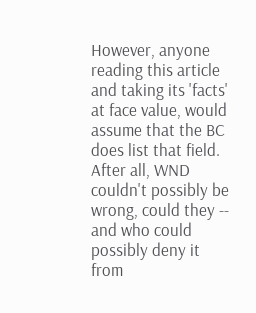However, anyone reading this article and taking its 'facts' at face value, would assume that the BC does list that field. After all, WND couldn't possibly be wrong, could they -- and who could possibly deny it from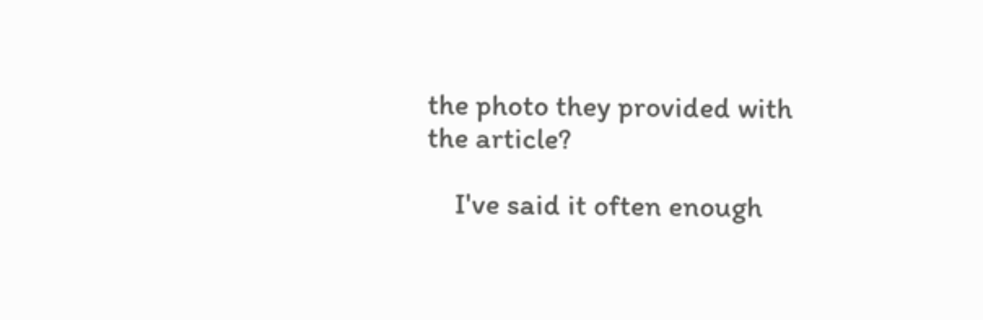the photo they provided with the article?

    I've said it often enough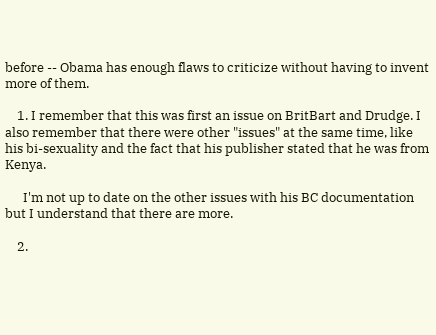before -- Obama has enough flaws to criticize without having to invent more of them.

    1. I remember that this was first an issue on BritBart and Drudge. I also remember that there were other "issues" at the same time, like his bi-sexuality and the fact that his publisher stated that he was from Kenya.

      I'm not up to date on the other issues with his BC documentation but I understand that there are more.

    2.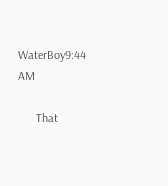WaterBoy9:44 AM

      That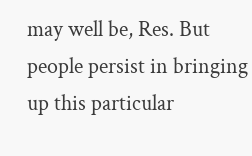may well be, Res. But people persist in bringing up this particular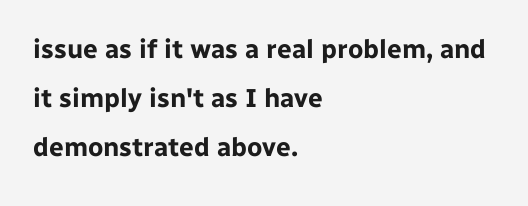issue as if it was a real problem, and it simply isn't as I have demonstrated above.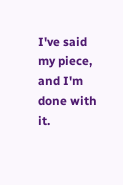I've said my piece, and I'm done with it.